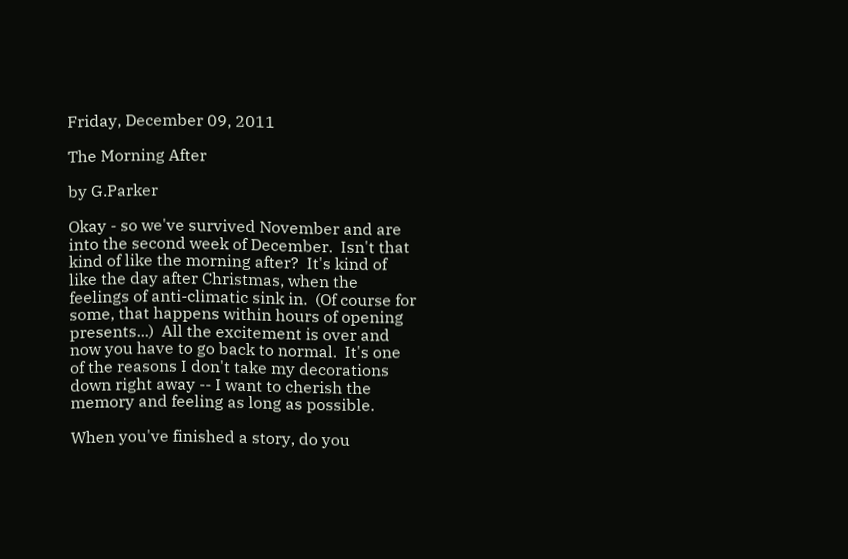Friday, December 09, 2011

The Morning After

by G.Parker

Okay - so we've survived November and are into the second week of December.  Isn't that kind of like the morning after?  It's kind of like the day after Christmas, when the feelings of anti-climatic sink in.  (Of course for some, that happens within hours of opening presents...)  All the excitement is over and now you have to go back to normal.  It's one of the reasons I don't take my decorations down right away -- I want to cherish the memory and feeling as long as possible.

When you've finished a story, do you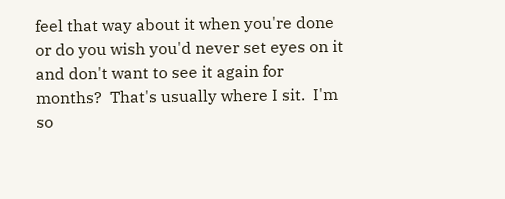feel that way about it when you're done or do you wish you'd never set eyes on it and don't want to see it again for months?  That's usually where I sit.  I'm so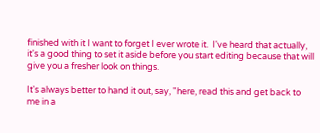finished with it I want to forget I ever wrote it.  I've heard that actually, it's a good thing to set it aside before you start editing because that will give you a fresher look on things.

It's always better to hand it out, say, "here, read this and get back to me in a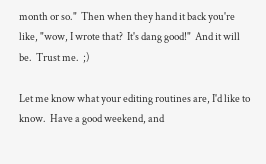month or so."  Then when they hand it back you're like, "wow, I wrote that?  It's dang good!"  And it will be.  Trust me.  ;)

Let me know what your editing routines are, I'd like to know.  Have a good weekend, and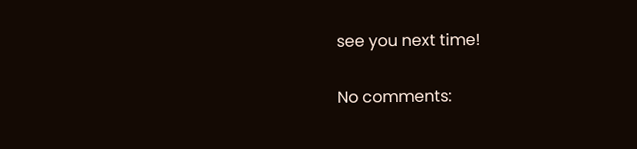see you next time!

No comments: